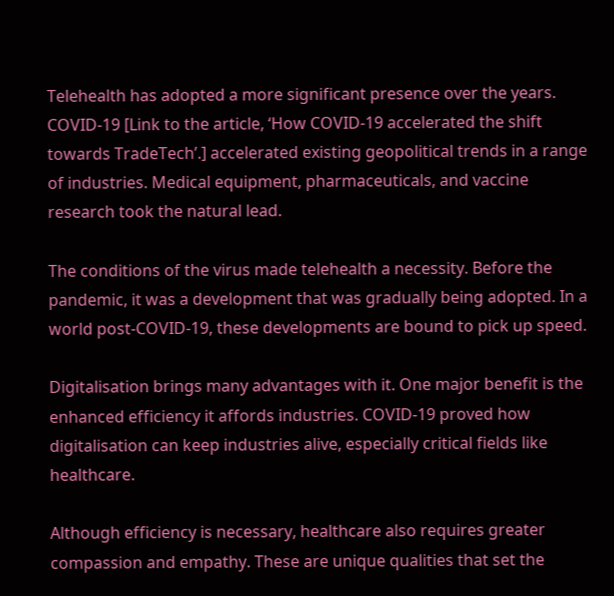Telehealth has adopted a more significant presence over the years. COVID-19 [Link to the article, ‘How COVID-19 accelerated the shift towards TradeTech’.] accelerated existing geopolitical trends in a range of industries. Medical equipment, pharmaceuticals, and vaccine research took the natural lead.

The conditions of the virus made telehealth a necessity. Before the pandemic, it was a development that was gradually being adopted. In a world post-COVID-19, these developments are bound to pick up speed.

Digitalisation brings many advantages with it. One major benefit is the enhanced efficiency it affords industries. COVID-19 proved how digitalisation can keep industries alive, especially critical fields like healthcare.

Although efficiency is necessary, healthcare also requires greater compassion and empathy. These are unique qualities that set the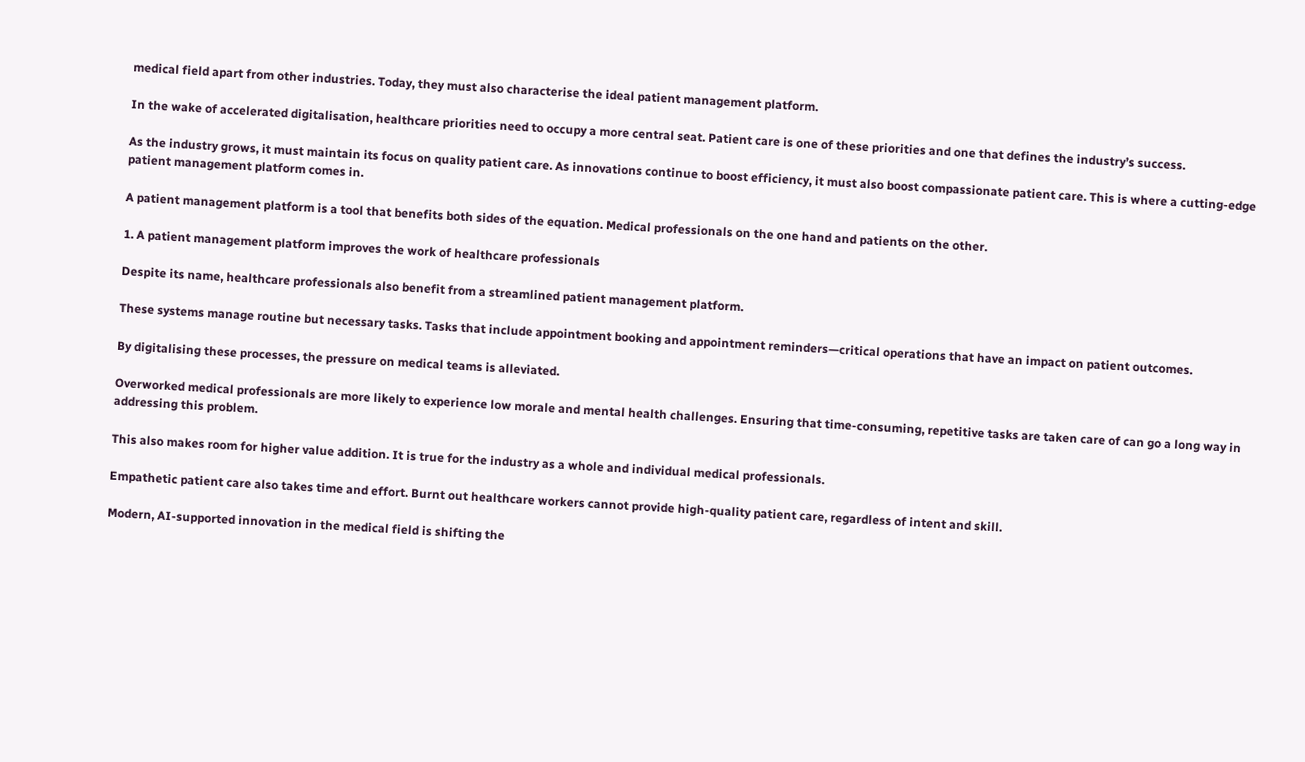medical field apart from other industries. Today, they must also characterise the ideal patient management platform.

In the wake of accelerated digitalisation, healthcare priorities need to occupy a more central seat. Patient care is one of these priorities and one that defines the industry’s success.

As the industry grows, it must maintain its focus on quality patient care. As innovations continue to boost efficiency, it must also boost compassionate patient care. This is where a cutting-edge patient management platform comes in.

A patient management platform is a tool that benefits both sides of the equation. Medical professionals on the one hand and patients on the other.

1. A patient management platform improves the work of healthcare professionals

Despite its name, healthcare professionals also benefit from a streamlined patient management platform.

These systems manage routine but necessary tasks. Tasks that include appointment booking and appointment reminders—critical operations that have an impact on patient outcomes.

By digitalising these processes, the pressure on medical teams is alleviated.

Overworked medical professionals are more likely to experience low morale and mental health challenges. Ensuring that time-consuming, repetitive tasks are taken care of can go a long way in addressing this problem.

This also makes room for higher value addition. It is true for the industry as a whole and individual medical professionals.

Empathetic patient care also takes time and effort. Burnt out healthcare workers cannot provide high-quality patient care, regardless of intent and skill.

Modern, AI-supported innovation in the medical field is shifting the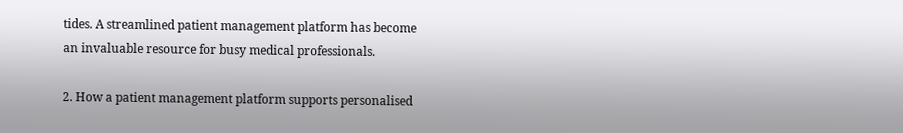tides. A streamlined patient management platform has become an invaluable resource for busy medical professionals.

2. How a patient management platform supports personalised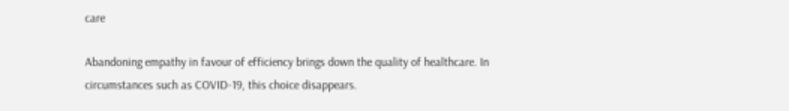care

Abandoning empathy in favour of efficiency brings down the quality of healthcare. In circumstances such as COVID-19, this choice disappears.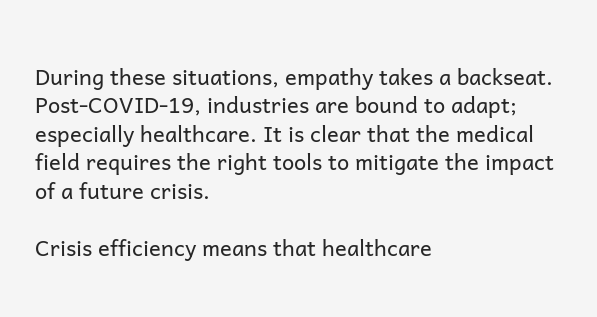During these situations, empathy takes a backseat. Post-COVID-19, industries are bound to adapt; especially healthcare. It is clear that the medical field requires the right tools to mitigate the impact of a future crisis.

Crisis efficiency means that healthcare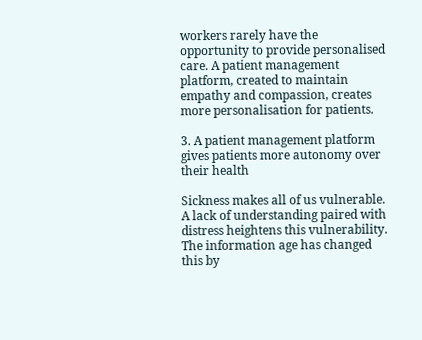workers rarely have the opportunity to provide personalised care. A patient management platform, created to maintain empathy and compassion, creates more personalisation for patients.

3. A patient management platform gives patients more autonomy over their health

Sickness makes all of us vulnerable. A lack of understanding paired with distress heightens this vulnerability. The information age has changed this by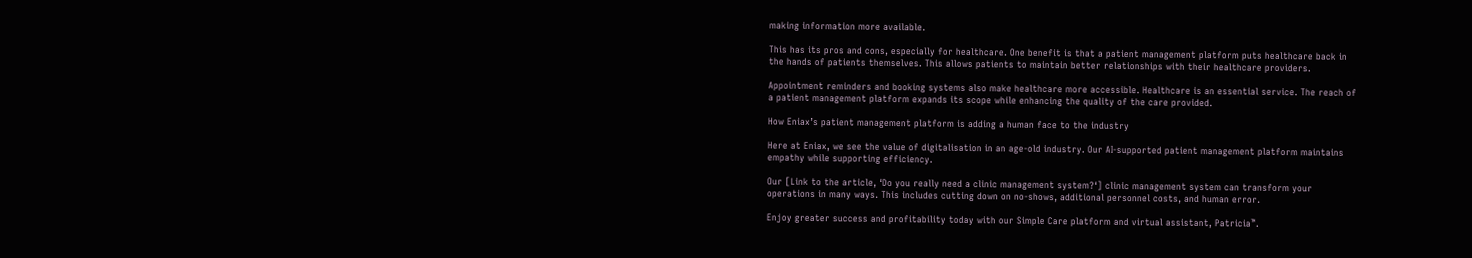making information more available.

This has its pros and cons, especially for healthcare. One benefit is that a patient management platform puts healthcare back in the hands of patients themselves. This allows patients to maintain better relationships with their healthcare providers.

Appointment reminders and booking systems also make healthcare more accessible. Healthcare is an essential service. The reach of a patient management platform expands its scope while enhancing the quality of the care provided.

How Eniax’s patient management platform is adding a human face to the industry

Here at Eniax, we see the value of digitalisation in an age-old industry. Our AI-supported patient management platform maintains empathy while supporting efficiency.

Our [Link to the article, ‘Do you really need a clinic management system?‘] clinic management system can transform your operations in many ways. This includes cutting down on no-shows, additional personnel costs, and human error.

Enjoy greater success and profitability today with our Simple Care platform and virtual assistant, Patricia™.